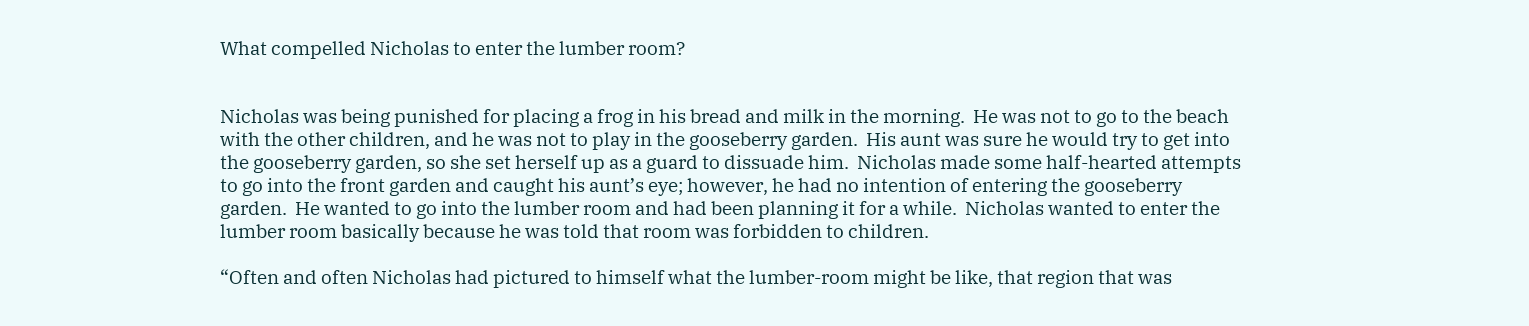What compelled Nicholas to enter the lumber room?


Nicholas was being punished for placing a frog in his bread and milk in the morning.  He was not to go to the beach with the other children, and he was not to play in the gooseberry garden.  His aunt was sure he would try to get into the gooseberry garden, so she set herself up as a guard to dissuade him.  Nicholas made some half-hearted attempts to go into the front garden and caught his aunt’s eye; however, he had no intention of entering the gooseberry garden.  He wanted to go into the lumber room and had been planning it for a while.  Nicholas wanted to enter the lumber room basically because he was told that room was forbidden to children.

“Often and often Nicholas had pictured to himself what the lumber-room might be like, that region that was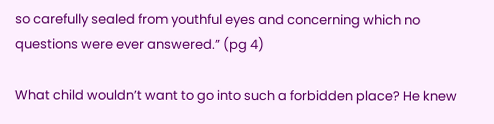so carefully sealed from youthful eyes and concerning which no questions were ever answered.” (pg 4)

What child wouldn’t want to go into such a forbidden place? He knew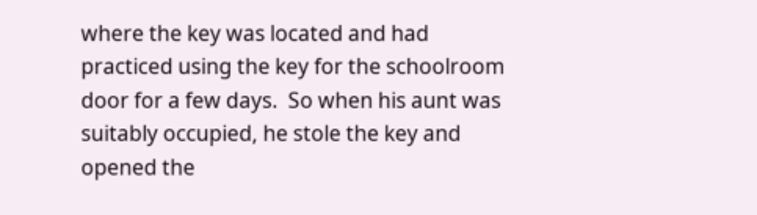where the key was located and had practiced using the key for the schoolroom door for a few days.  So when his aunt was suitably occupied, he stole the key and opened the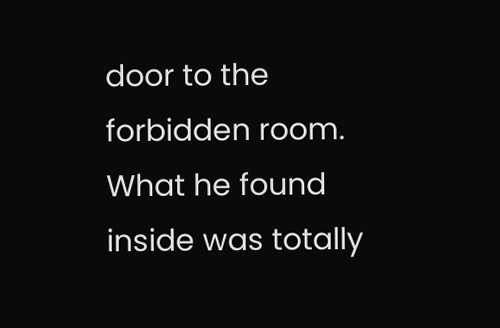door to the forbidden room.  What he found inside was totally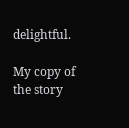delightful.

My copy of the story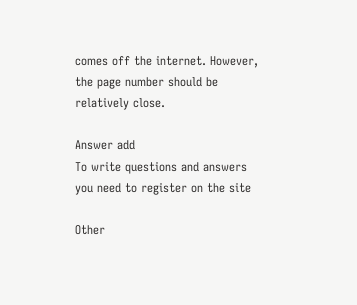comes off the internet. However, the page number should be relatively close.

Answer add
To write questions and answers you need to register on the site

Other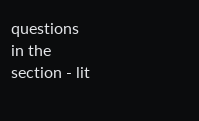questions in the section - lit